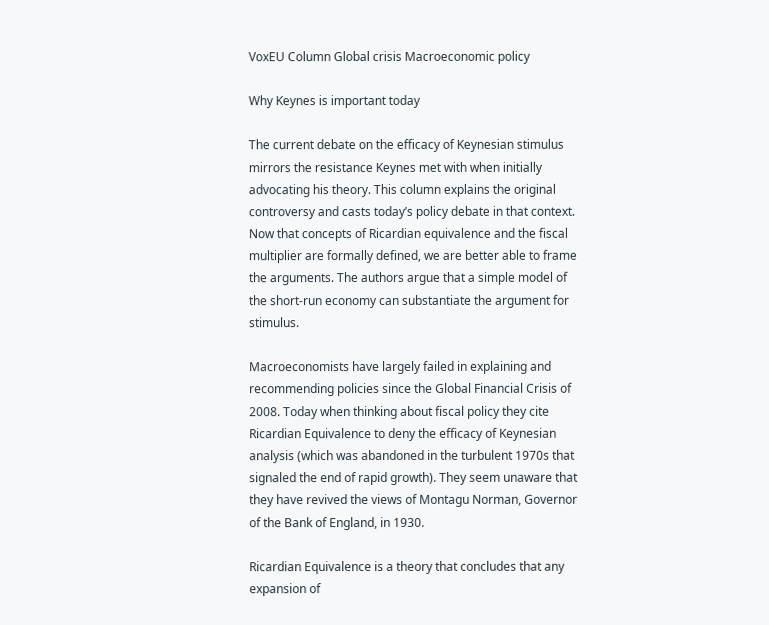VoxEU Column Global crisis Macroeconomic policy

Why Keynes is important today

The current debate on the efficacy of Keynesian stimulus mirrors the resistance Keynes met with when initially advocating his theory. This column explains the original controversy and casts today’s policy debate in that context. Now that concepts of Ricardian equivalence and the fiscal multiplier are formally defined, we are better able to frame the arguments. The authors argue that a simple model of the short-run economy can substantiate the argument for stimulus.

Macroeconomists have largely failed in explaining and recommending policies since the Global Financial Crisis of 2008. Today when thinking about fiscal policy they cite Ricardian Equivalence to deny the efficacy of Keynesian analysis (which was abandoned in the turbulent 1970s that signaled the end of rapid growth). They seem unaware that they have revived the views of Montagu Norman, Governor of the Bank of England, in 1930.

Ricardian Equivalence is a theory that concludes that any expansion of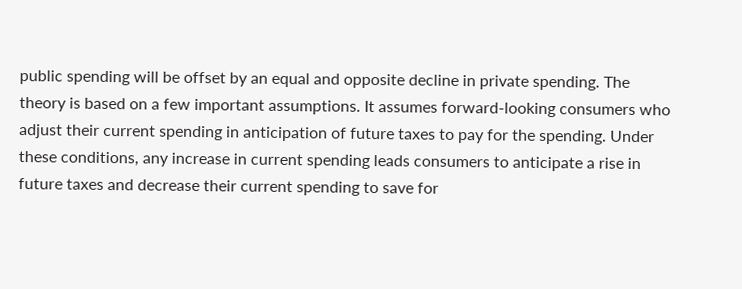public spending will be offset by an equal and opposite decline in private spending. The theory is based on a few important assumptions. It assumes forward-looking consumers who adjust their current spending in anticipation of future taxes to pay for the spending. Under these conditions, any increase in current spending leads consumers to anticipate a rise in future taxes and decrease their current spending to save for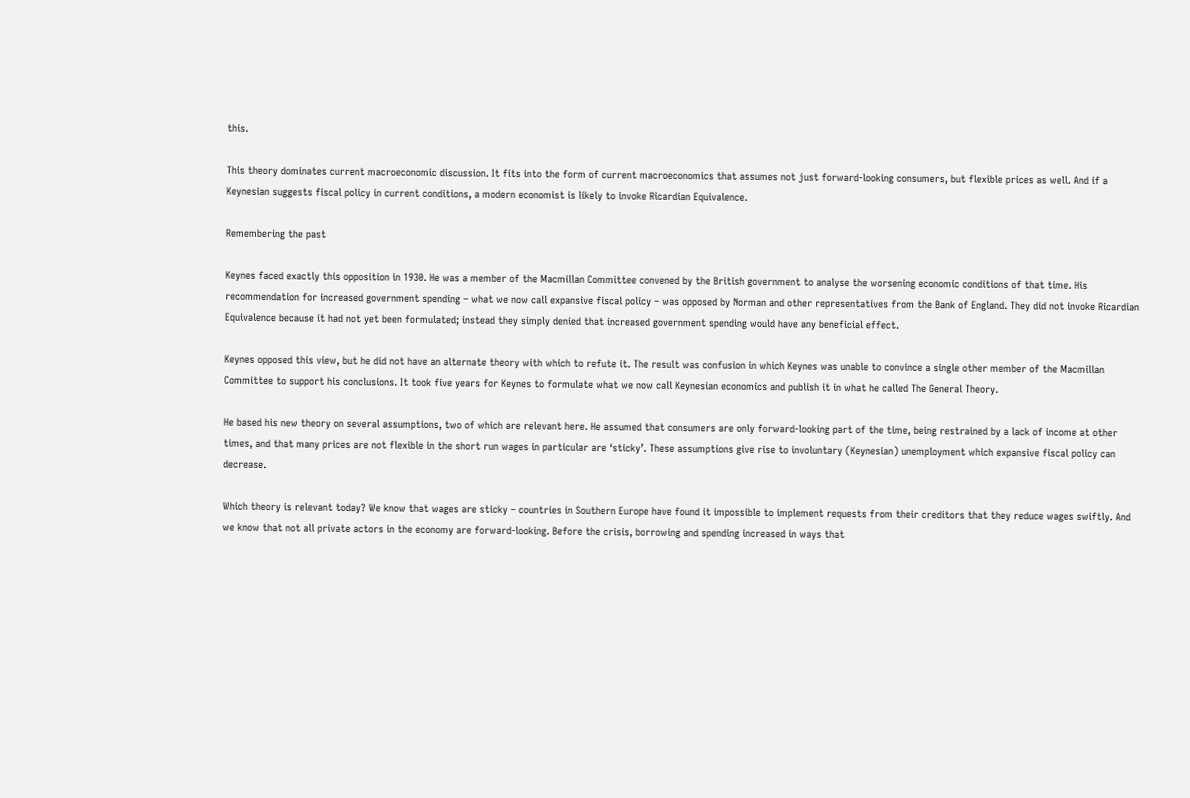this.

This theory dominates current macroeconomic discussion. It fits into the form of current macroeconomics that assumes not just forward-looking consumers, but flexible prices as well. And if a Keynesian suggests fiscal policy in current conditions, a modern economist is likely to invoke Ricardian Equivalence.

Remembering the past

Keynes faced exactly this opposition in 1930. He was a member of the Macmillan Committee convened by the British government to analyse the worsening economic conditions of that time. His recommendation for increased government spending – what we now call expansive fiscal policy – was opposed by Norman and other representatives from the Bank of England. They did not invoke Ricardian Equivalence because it had not yet been formulated; instead they simply denied that increased government spending would have any beneficial effect.

Keynes opposed this view, but he did not have an alternate theory with which to refute it. The result was confusion in which Keynes was unable to convince a single other member of the Macmillan Committee to support his conclusions. It took five years for Keynes to formulate what we now call Keynesian economics and publish it in what he called The General Theory.

He based his new theory on several assumptions, two of which are relevant here. He assumed that consumers are only forward-looking part of the time, being restrained by a lack of income at other times, and that many prices are not flexible in the short run wages in particular are ‘sticky’. These assumptions give rise to involuntary (Keynesian) unemployment which expansive fiscal policy can decrease.

Which theory is relevant today? We know that wages are sticky – countries in Southern Europe have found it impossible to implement requests from their creditors that they reduce wages swiftly. And we know that not all private actors in the economy are forward-looking. Before the crisis, borrowing and spending increased in ways that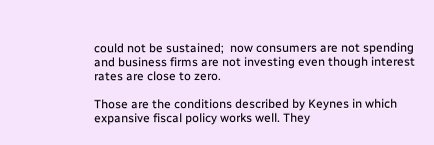could not be sustained;  now consumers are not spending and business firms are not investing even though interest rates are close to zero.

Those are the conditions described by Keynes in which expansive fiscal policy works well. They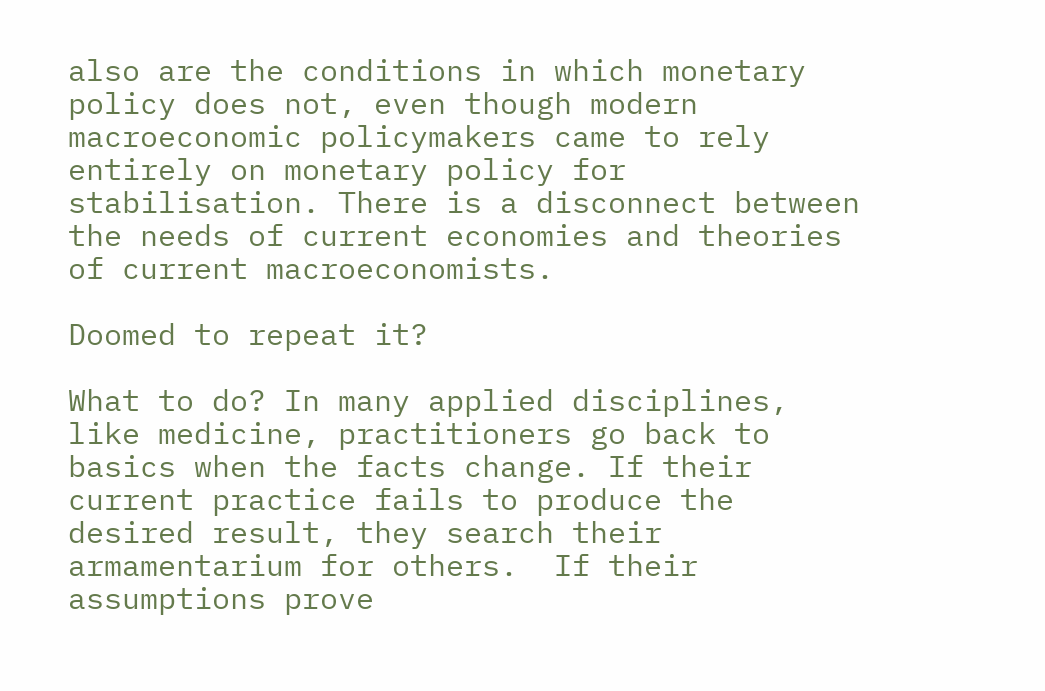also are the conditions in which monetary policy does not, even though modern macroeconomic policymakers came to rely entirely on monetary policy for stabilisation. There is a disconnect between the needs of current economies and theories of current macroeconomists.

Doomed to repeat it?

What to do? In many applied disciplines, like medicine, practitioners go back to basics when the facts change. If their current practice fails to produce the desired result, they search their armamentarium for others.  If their assumptions prove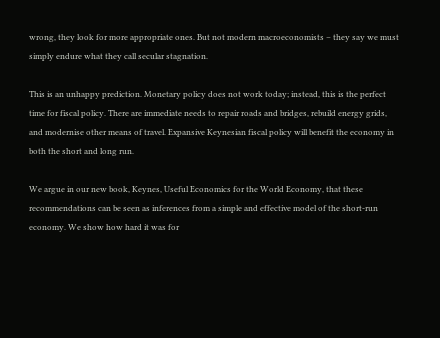wrong, they look for more appropriate ones. But not modern macroeconomists – they say we must simply endure what they call secular stagnation.

This is an unhappy prediction. Monetary policy does not work today; instead, this is the perfect time for fiscal policy. There are immediate needs to repair roads and bridges, rebuild energy grids, and modernise other means of travel. Expansive Keynesian fiscal policy will benefit the economy in both the short and long run.

We argue in our new book, Keynes, Useful Economics for the World Economy, that these recommendations can be seen as inferences from a simple and effective model of the short-run economy. We show how hard it was for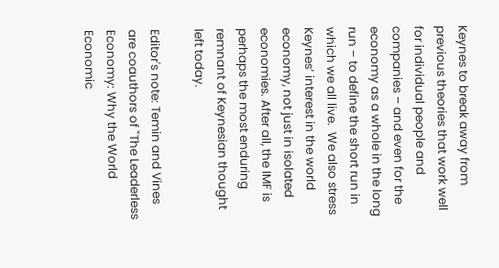Keynes to break away from previous theories that work well for individual people and companies – and even for the economy as a whole in the long run – to define the short run in which we all live.  We also stress Keynes’ interest in the world economy, not just in isolated economies. After all, the IMF is perhaps the most enduring remnant of Keynesian thought left today.

Editor's note: Temin and Vines are coauthors of "The Leaderless Economy: Why the World Economic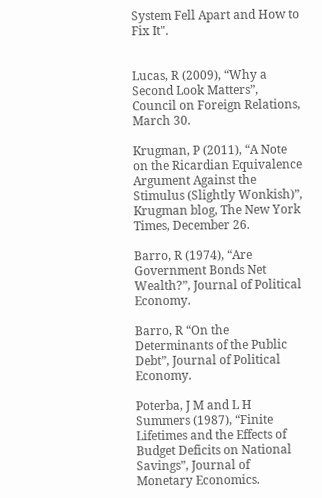System Fell Apart and How to Fix It".


Lucas, R (2009), “Why a Second Look Matters”, Council on Foreign Relations, March 30.

Krugman, P (2011), “A Note on the Ricardian Equivalence Argument Against the Stimulus (Slightly Wonkish)”, Krugman blog, The New York Times, December 26.

Barro, R (1974), “Are Government Bonds Net Wealth?”, Journal of Political Economy.

Barro, R “On the Determinants of the Public Debt”, Journal of Political Economy.

Poterba, J M and L H Summers (1987), “Finite Lifetimes and the Effects of Budget Deficits on National Savings”, Journal of Monetary Economics.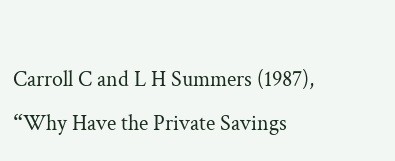Carroll C and L H Summers (1987), “Why Have the Private Savings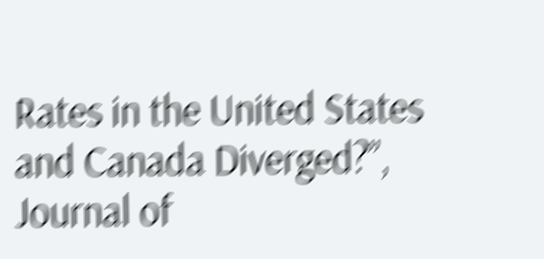Rates in the United States and Canada Diverged?”, Journal of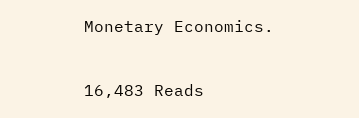Monetary Economics.

16,483 Reads